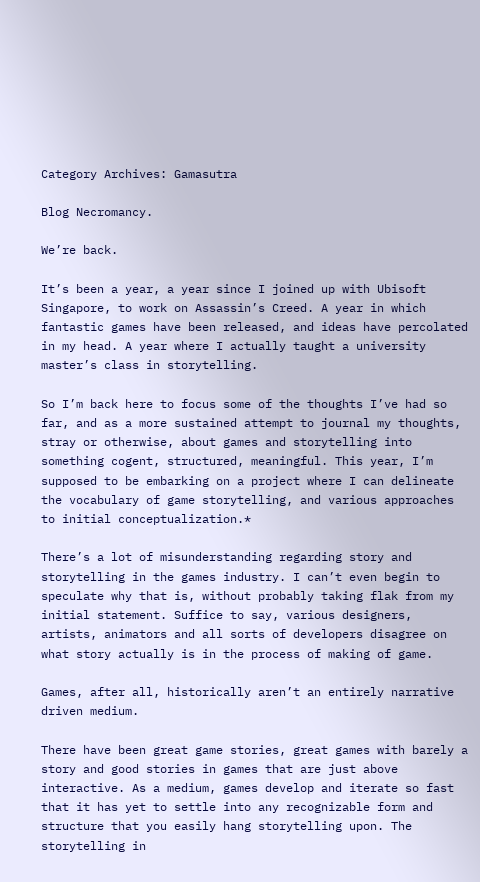Category Archives: Gamasutra

Blog Necromancy.

We’re back.

It’s been a year, a year since I joined up with Ubisoft Singapore, to work on Assassin’s Creed. A year in which fantastic games have been released, and ideas have percolated in my head. A year where I actually taught a university master’s class in storytelling.

So I’m back here to focus some of the thoughts I’ve had so far, and as a more sustained attempt to journal my thoughts, stray or otherwise, about games and storytelling into something cogent, structured, meaningful. This year, I’m supposed to be embarking on a project where I can delineate the vocabulary of game storytelling, and various approaches to initial conceptualization.*

There’s a lot of misunderstanding regarding story and storytelling in the games industry. I can’t even begin to speculate why that is, without probably taking flak from my initial statement. Suffice to say, various designers, artists, animators and all sorts of developers disagree on what story actually is in the process of making of game.

Games, after all, historically aren’t an entirely narrative driven medium.

There have been great game stories, great games with barely a story and good stories in games that are just above interactive. As a medium, games develop and iterate so fast that it has yet to settle into any recognizable form and structure that you easily hang storytelling upon. The storytelling in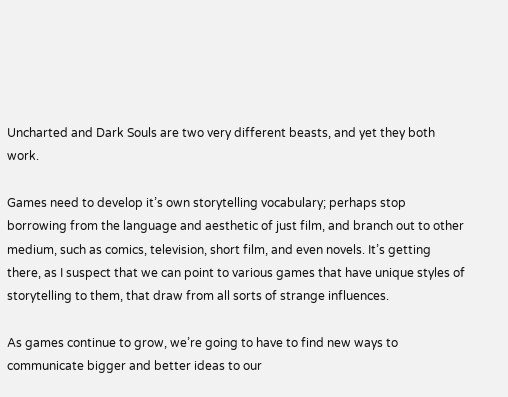Uncharted and Dark Souls are two very different beasts, and yet they both work.

Games need to develop it’s own storytelling vocabulary; perhaps stop borrowing from the language and aesthetic of just film, and branch out to other medium, such as comics, television, short film, and even novels. It’s getting there, as I suspect that we can point to various games that have unique styles of storytelling to them, that draw from all sorts of strange influences.

As games continue to grow, we’re going to have to find new ways to communicate bigger and better ideas to our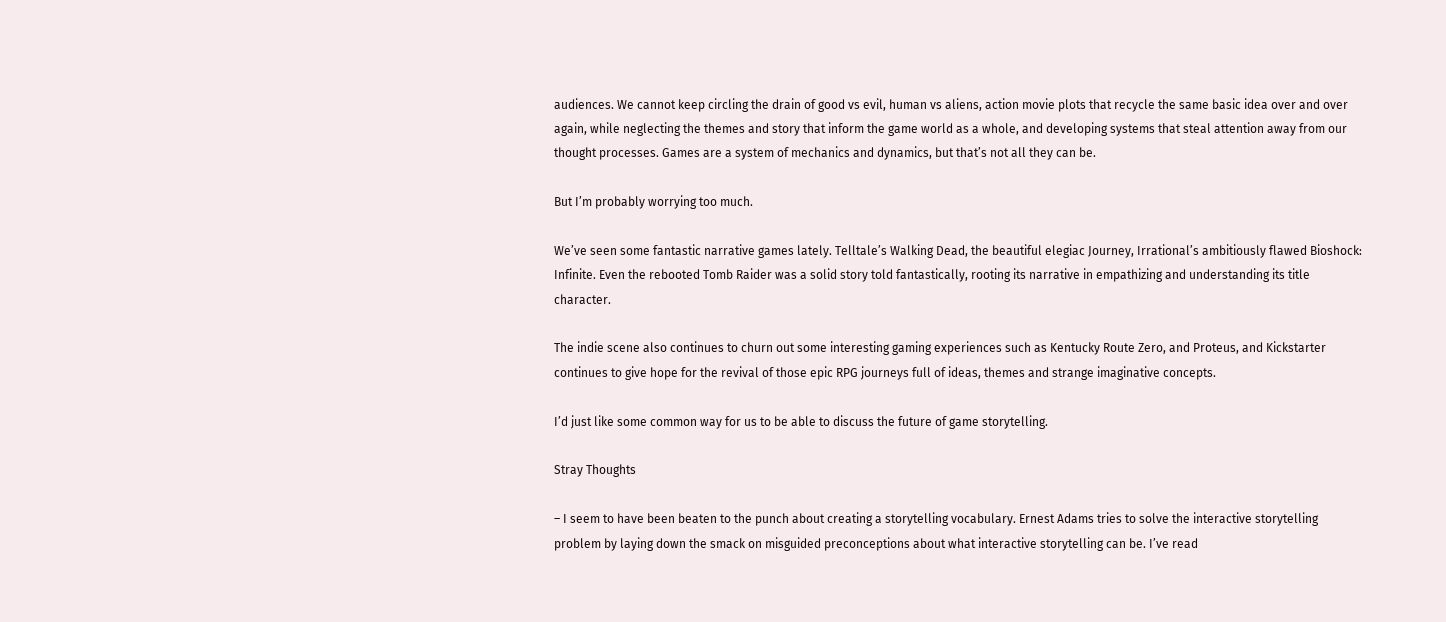audiences. We cannot keep circling the drain of good vs evil, human vs aliens, action movie plots that recycle the same basic idea over and over again, while neglecting the themes and story that inform the game world as a whole, and developing systems that steal attention away from our thought processes. Games are a system of mechanics and dynamics, but that’s not all they can be.

But I’m probably worrying too much.

We’ve seen some fantastic narrative games lately. Telltale’s Walking Dead, the beautiful elegiac Journey, Irrational’s ambitiously flawed Bioshock: Infinite. Even the rebooted Tomb Raider was a solid story told fantastically, rooting its narrative in empathizing and understanding its title character.

The indie scene also continues to churn out some interesting gaming experiences such as Kentucky Route Zero, and Proteus, and Kickstarter continues to give hope for the revival of those epic RPG journeys full of ideas, themes and strange imaginative concepts.

I’d just like some common way for us to be able to discuss the future of game storytelling.

Stray Thoughts

– I seem to have been beaten to the punch about creating a storytelling vocabulary. Ernest Adams tries to solve the interactive storytelling problem by laying down the smack on misguided preconceptions about what interactive storytelling can be. I’ve read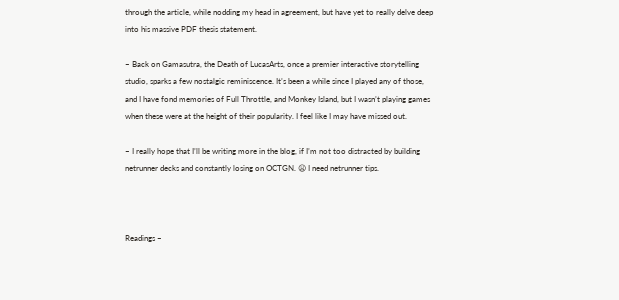through the article, while nodding my head in agreement, but have yet to really delve deep into his massive PDF thesis statement.

– Back on Gamasutra, the Death of LucasArts, once a premier interactive storytelling studio, sparks a few nostalgic reminiscence. It’s been a while since I played any of those, and I have fond memories of Full Throttle, and Monkey Island, but I wasn’t playing games when these were at the height of their popularity. I feel like I may have missed out.

– I really hope that I’ll be writing more in the blog, if I’m not too distracted by building netrunner decks and constantly losing on OCTGN. 😦 I need netrunner tips.



Readings –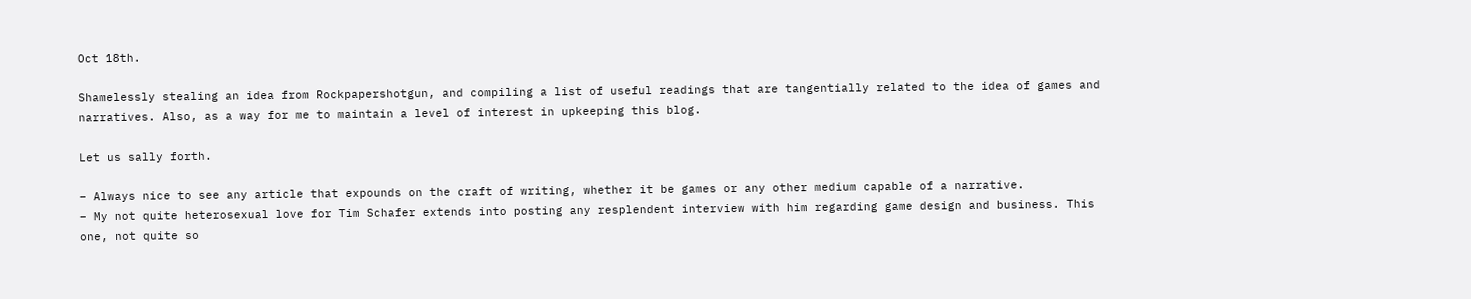Oct 18th.

Shamelessly stealing an idea from Rockpapershotgun, and compiling a list of useful readings that are tangentially related to the idea of games and narratives. Also, as a way for me to maintain a level of interest in upkeeping this blog.

Let us sally forth.

– Always nice to see any article that expounds on the craft of writing, whether it be games or any other medium capable of a narrative.
– My not quite heterosexual love for Tim Schafer extends into posting any resplendent interview with him regarding game design and business. This one, not quite so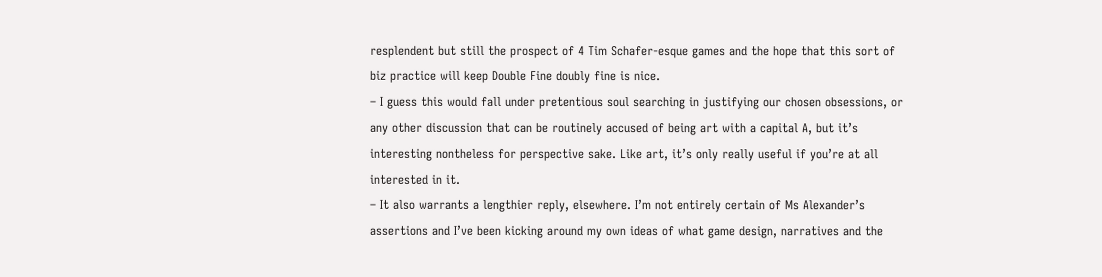resplendent but still the prospect of 4 Tim Schafer-esque games and the hope that this sort of biz practice will keep Double Fine doubly fine is nice.
– I guess this would fall under pretentious soul searching in justifying our chosen obsessions, or any other discussion that can be routinely accused of being art with a capital A, but it’s interesting nontheless for perspective sake. Like art, it’s only really useful if you’re at all interested in it.
– It also warrants a lengthier reply, elsewhere. I’m not entirely certain of Ms Alexander’s assertions and I’ve been kicking around my own ideas of what game design, narratives and the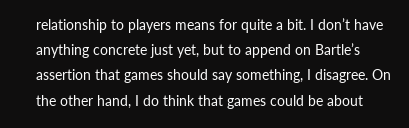relationship to players means for quite a bit. I don’t have anything concrete just yet, but to append on Bartle’s assertion that games should say something, I disagree. On the other hand, I do think that games could be about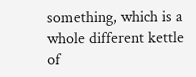something, which is a whole different kettle of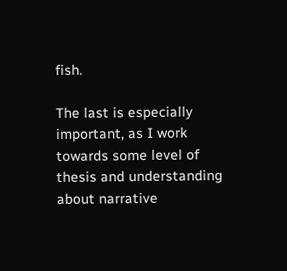fish.

The last is especially important, as I work towards some level of thesis and understanding about narrative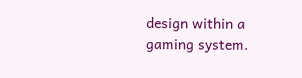design within a gaming system.